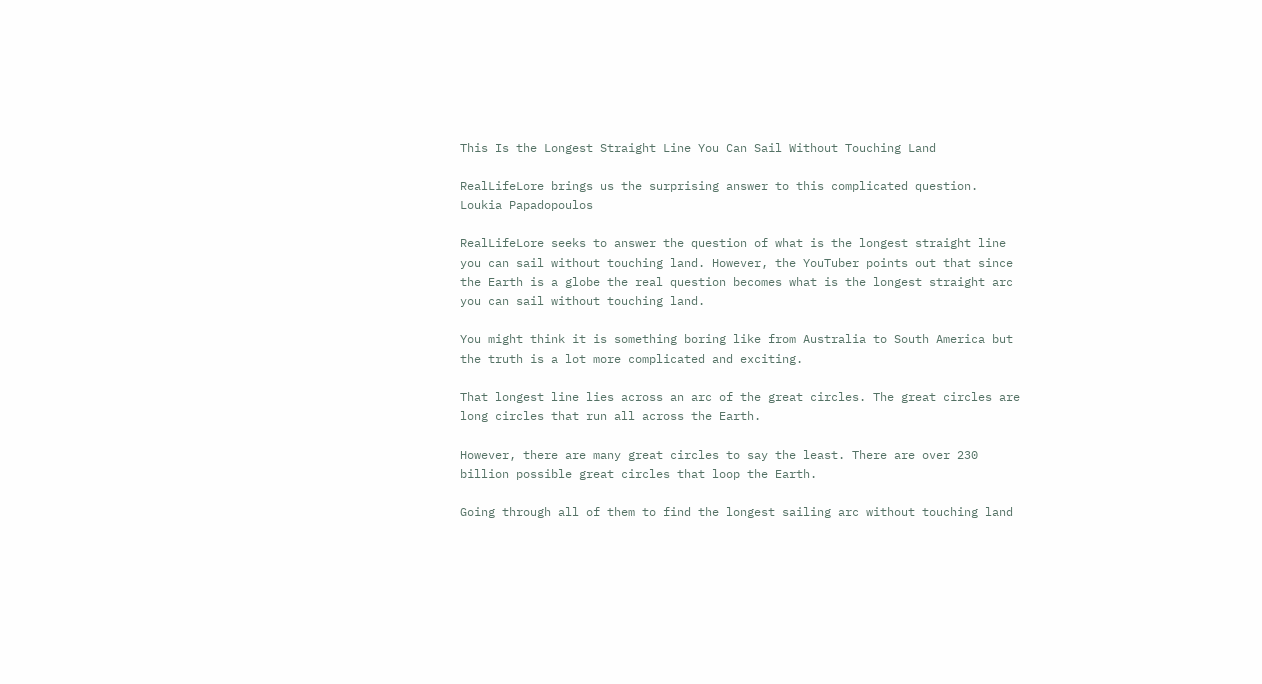This Is the Longest Straight Line You Can Sail Without Touching Land

RealLifeLore brings us the surprising answer to this complicated question.
Loukia Papadopoulos

RealLifeLore seeks to answer the question of what is the longest straight line you can sail without touching land. However, the YouTuber points out that since the Earth is a globe the real question becomes what is the longest straight arc you can sail without touching land.

You might think it is something boring like from Australia to South America but the truth is a lot more complicated and exciting.

That longest line lies across an arc of the great circles. The great circles are long circles that run all across the Earth.

However, there are many great circles to say the least. There are over 230 billion possible great circles that loop the Earth.

Going through all of them to find the longest sailing arc without touching land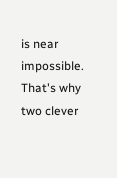is near impossible. That's why two clever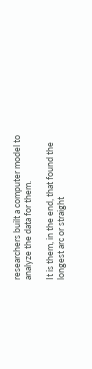researchers built a computer model to analyze the data for them.

It is them, in the end, that found the longest arc or straight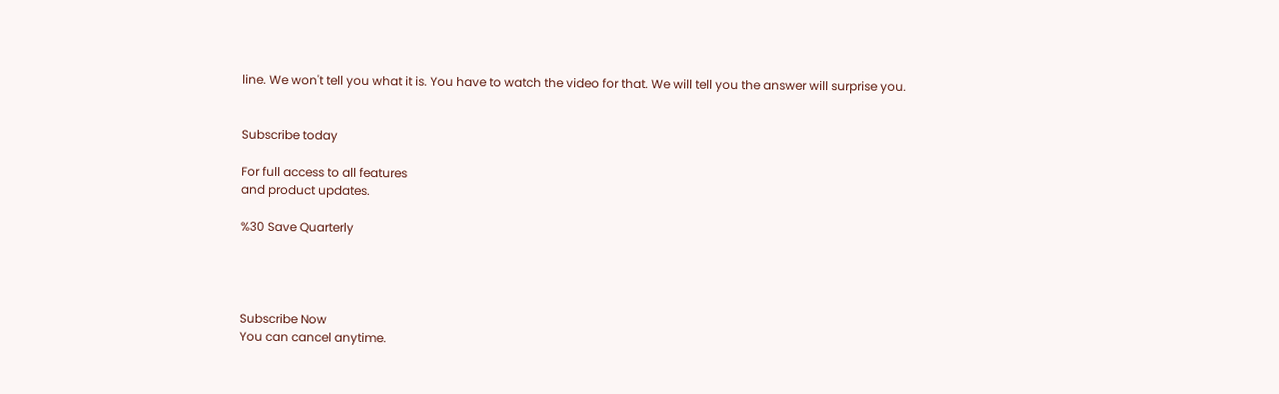line. We won't tell you what it is. You have to watch the video for that. We will tell you the answer will surprise you.


Subscribe today

For full access to all features
and product updates.

%30 Save Quarterly




Subscribe Now
You can cancel anytime.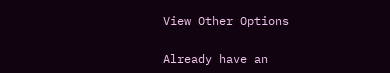View Other Options

Already have an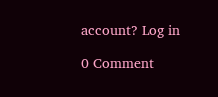account? Log in

0 Comment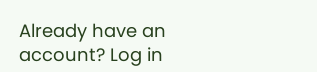Already have an account? Log in